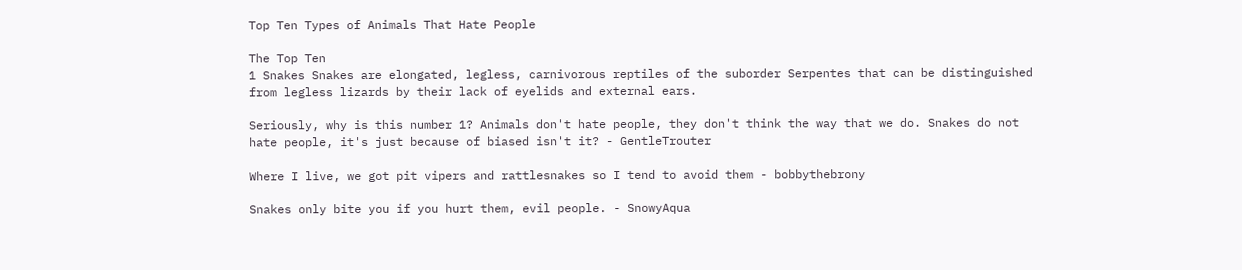Top Ten Types of Animals That Hate People

The Top Ten
1 Snakes Snakes are elongated, legless, carnivorous reptiles of the suborder Serpentes that can be distinguished from legless lizards by their lack of eyelids and external ears.

Seriously, why is this number 1? Animals don't hate people, they don't think the way that we do. Snakes do not hate people, it's just because of biased isn't it? - GentleTrouter

Where I live, we got pit vipers and rattlesnakes so I tend to avoid them - bobbythebrony

Snakes only bite you if you hurt them, evil people. - SnowyAqua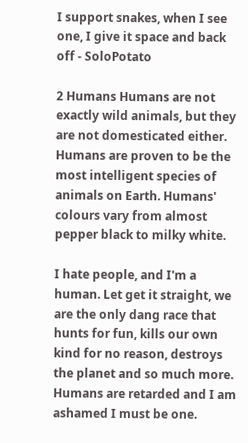I support snakes, when I see one, I give it space and back off - SoloPotato

2 Humans Humans are not exactly wild animals, but they are not domesticated either. Humans are proven to be the most intelligent species of animals on Earth. Humans' colours vary from almost pepper black to milky white.

I hate people, and I'm a human. Let get it straight, we are the only dang race that hunts for fun, kills our own kind for no reason, destroys the planet and so much more. Humans are retarded and I am ashamed I must be one.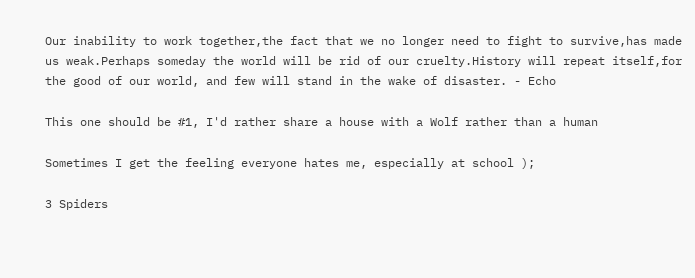Our inability to work together,the fact that we no longer need to fight to survive,has made us weak.Perhaps someday the world will be rid of our cruelty.History will repeat itself,for the good of our world, and few will stand in the wake of disaster. - Echo

This one should be #1, I'd rather share a house with a Wolf rather than a human

Sometimes I get the feeling everyone hates me, especially at school );

3 Spiders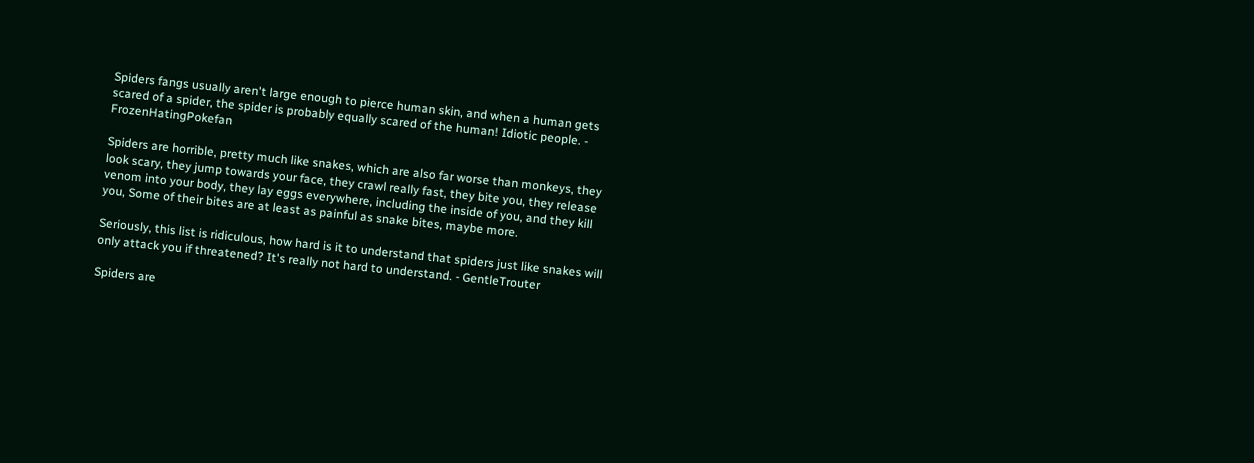Spiders fangs usually aren't large enough to pierce human skin, and when a human gets scared of a spider, the spider is probably equally scared of the human! Idiotic people. - FrozenHatingPokefan

Spiders are horrible, pretty much like snakes, which are also far worse than monkeys, they look scary, they jump towards your face, they crawl really fast, they bite you, they release venom into your body, they lay eggs everywhere, including the inside of you, and they kill you, Some of their bites are at least as painful as snake bites, maybe more.

Seriously, this list is ridiculous, how hard is it to understand that spiders just like snakes will only attack you if threatened? It's really not hard to understand. - GentleTrouter

Spiders are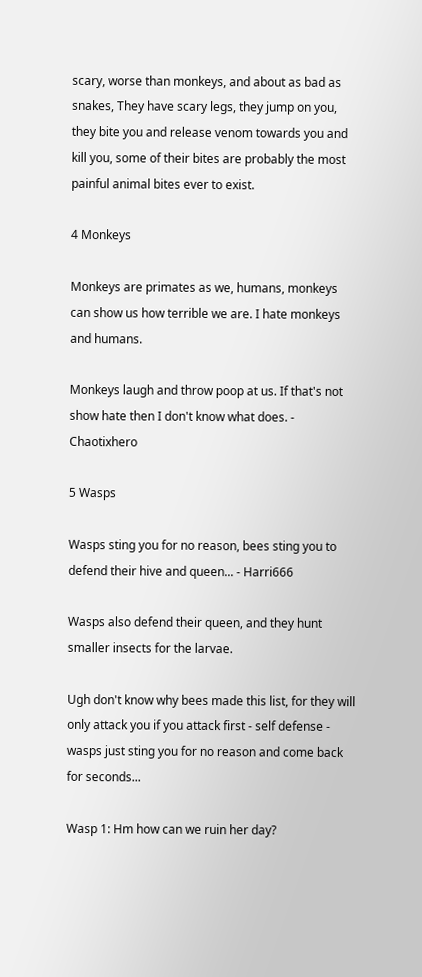scary, worse than monkeys, and about as bad as snakes, They have scary legs, they jump on you, they bite you and release venom towards you and kill you, some of their bites are probably the most painful animal bites ever to exist.

4 Monkeys

Monkeys are primates as we, humans, monkeys can show us how terrible we are. I hate monkeys and humans.

Monkeys laugh and throw poop at us. If that's not show hate then I don't know what does. - Chaotixhero

5 Wasps

Wasps sting you for no reason, bees sting you to defend their hive and queen... - Harri666

Wasps also defend their queen, and they hunt smaller insects for the larvae.

Ugh don't know why bees made this list, for they will only attack you if you attack first - self defense - wasps just sting you for no reason and come back for seconds...

Wasp 1: Hm how can we ruin her day?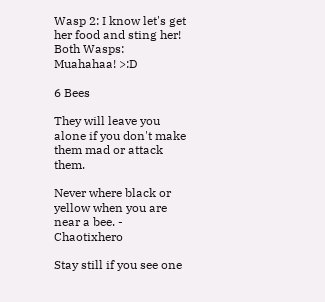Wasp 2: I know let's get her food and sting her!
Both Wasps: Muahahaa! >:D

6 Bees

They will leave you alone if you don't make them mad or attack them.

Never where black or yellow when you are near a bee. - Chaotixhero

Stay still if you see one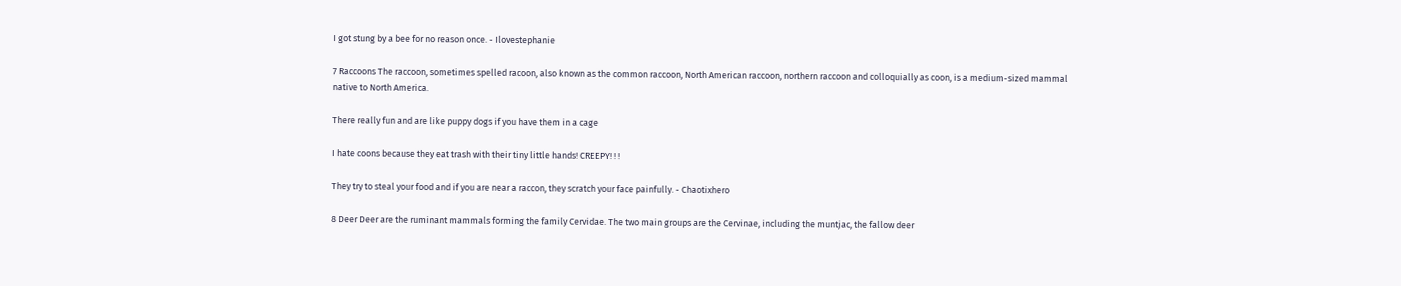I got stung by a bee for no reason once. - Ilovestephanie

7 Raccoons The raccoon, sometimes spelled racoon, also known as the common raccoon, North American raccoon, northern raccoon and colloquially as coon, is a medium-sized mammal native to North America.

There really fun and are like puppy dogs if you have them in a cage

I hate coons because they eat trash with their tiny little hands! CREEPY! ! !

They try to steal your food and if you are near a raccon, they scratch your face painfully. - Chaotixhero

8 Deer Deer are the ruminant mammals forming the family Cervidae. The two main groups are the Cervinae, including the muntjac, the fallow deer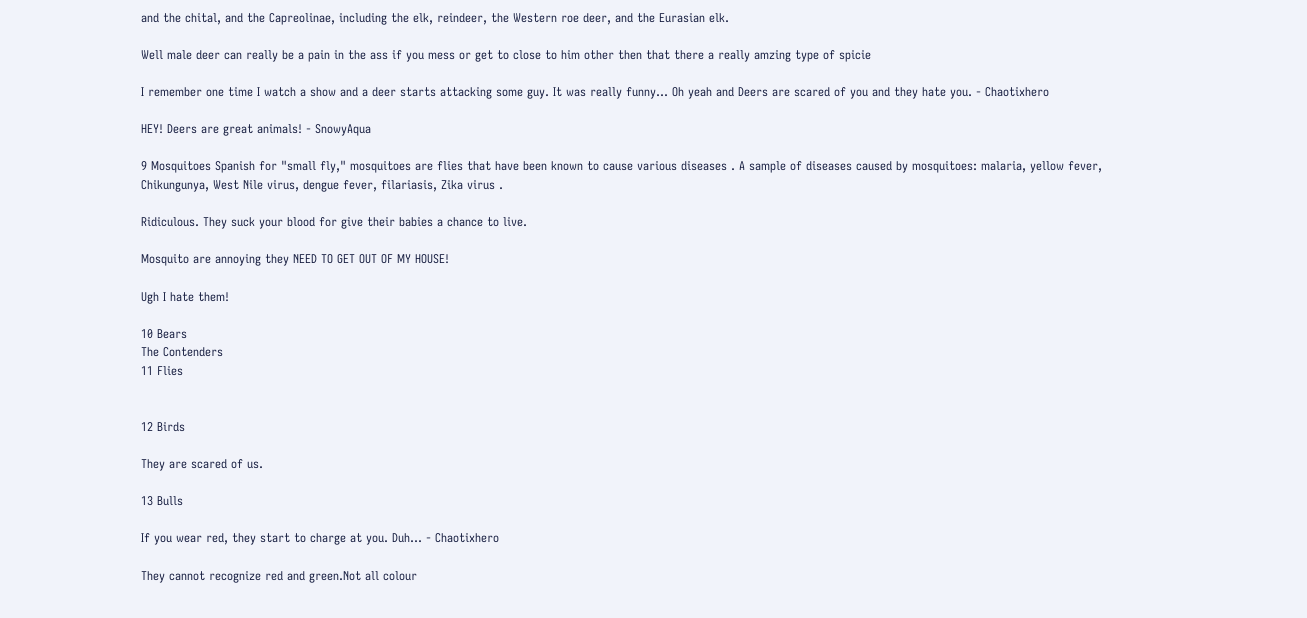and the chital, and the Capreolinae, including the elk, reindeer, the Western roe deer, and the Eurasian elk.

Well male deer can really be a pain in the ass if you mess or get to close to him other then that there a really amzing type of spicie

I remember one time I watch a show and a deer starts attacking some guy. It was really funny... Oh yeah and Deers are scared of you and they hate you. - Chaotixhero

HEY! Deers are great animals! - SnowyAqua

9 Mosquitoes Spanish for "small fly," mosquitoes are flies that have been known to cause various diseases . A sample of diseases caused by mosquitoes: malaria, yellow fever, Chikungunya, West Nile virus, dengue fever, filariasis, Zika virus .

Ridiculous. They suck your blood for give their babies a chance to live.

Mosquito are annoying they NEED TO GET OUT OF MY HOUSE!

Ugh I hate them!

10 Bears
The Contenders
11 Flies


12 Birds

They are scared of us.

13 Bulls

If you wear red, they start to charge at you. Duh... - Chaotixhero

They cannot recognize red and green.Not all colour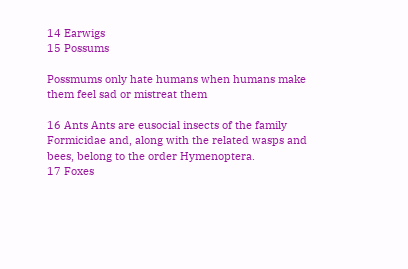14 Earwigs
15 Possums

Possmums only hate humans when humans make them feel sad or mistreat them

16 Ants Ants are eusocial insects of the family Formicidae and, along with the related wasps and bees, belong to the order Hymenoptera.
17 Foxes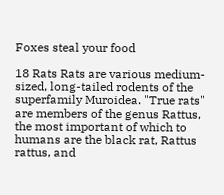Foxes steal your food

18 Rats Rats are various medium-sized, long-tailed rodents of the superfamily Muroidea. "True rats" are members of the genus Rattus, the most important of which to humans are the black rat, Rattus rattus, and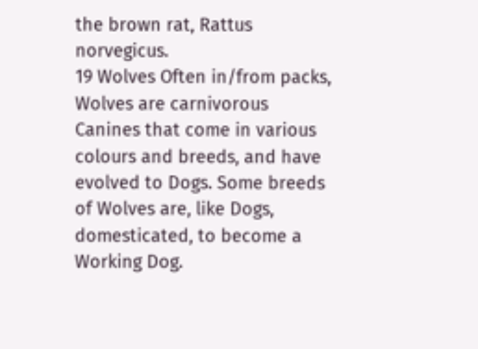the brown rat, Rattus norvegicus.
19 Wolves Often in/from packs, Wolves are carnivorous Canines that come in various colours and breeds, and have evolved to Dogs. Some breeds of Wolves are, like Dogs, domesticated, to become a Working Dog.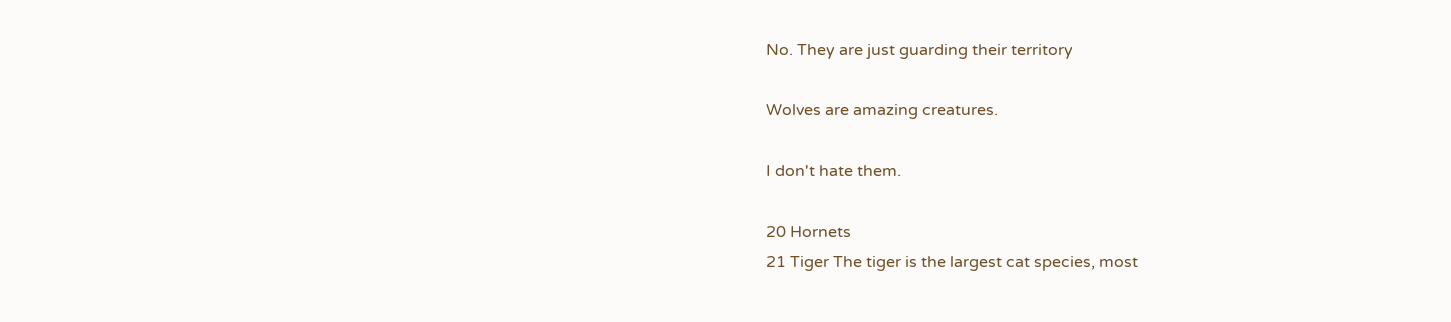No. They are just guarding their territory

Wolves are amazing creatures.

I don't hate them.

20 Hornets
21 Tiger The tiger is the largest cat species, most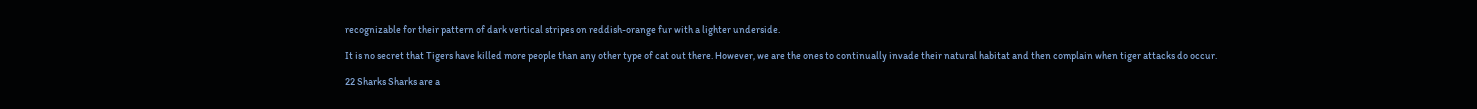recognizable for their pattern of dark vertical stripes on reddish-orange fur with a lighter underside.

It is no secret that Tigers have killed more people than any other type of cat out there. However, we are the ones to continually invade their natural habitat and then complain when tiger attacks do occur.

22 Sharks Sharks are a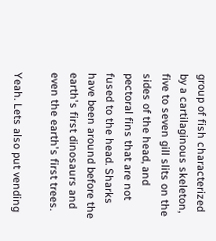group of fish characterized by a cartilaginous skeleton, five to seven gill slits on the sides of the head, and pectoral fins that are not fused to the head. Sharks have been around before the earth's first dinosaurs and even the earth's first trees.

Yeah. Lets also put vending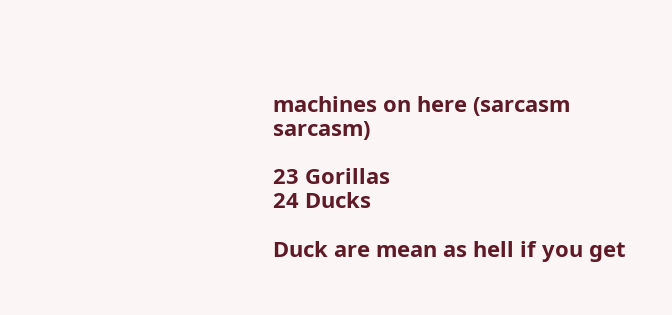machines on here (sarcasm sarcasm)

23 Gorillas
24 Ducks

Duck are mean as hell if you get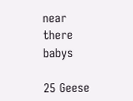near there babys

25 Geese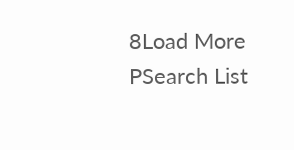8Load More
PSearch List